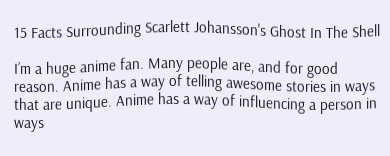15 Facts Surrounding Scarlett Johansson's Ghost In The Shell

I’m a huge anime fan. Many people are, and for good reason. Anime has a way of telling awesome stories in ways that are unique. Anime has a way of influencing a person in ways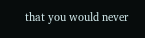that you would never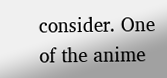consider. One of the anime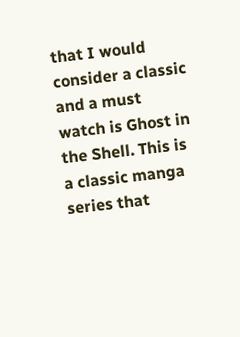that I would consider a classic and a must watch is Ghost in the Shell. This is a classic manga series that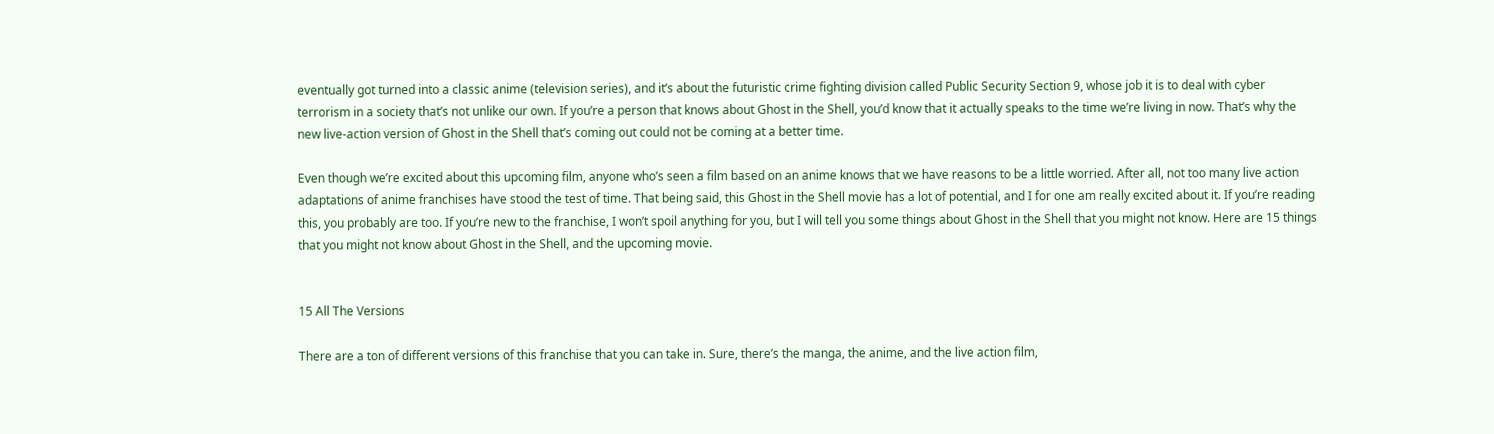eventually got turned into a classic anime (television series), and it’s about the futuristic crime fighting division called Public Security Section 9, whose job it is to deal with cyber terrorism in a society that’s not unlike our own. If you’re a person that knows about Ghost in the Shell, you’d know that it actually speaks to the time we’re living in now. That’s why the new live-action version of Ghost in the Shell that’s coming out could not be coming at a better time.

Even though we’re excited about this upcoming film, anyone who’s seen a film based on an anime knows that we have reasons to be a little worried. After all, not too many live action adaptations of anime franchises have stood the test of time. That being said, this Ghost in the Shell movie has a lot of potential, and I for one am really excited about it. If you’re reading this, you probably are too. If you’re new to the franchise, I won’t spoil anything for you, but I will tell you some things about Ghost in the Shell that you might not know. Here are 15 things that you might not know about Ghost in the Shell, and the upcoming movie.


15 All The Versions

There are a ton of different versions of this franchise that you can take in. Sure, there’s the manga, the anime, and the live action film,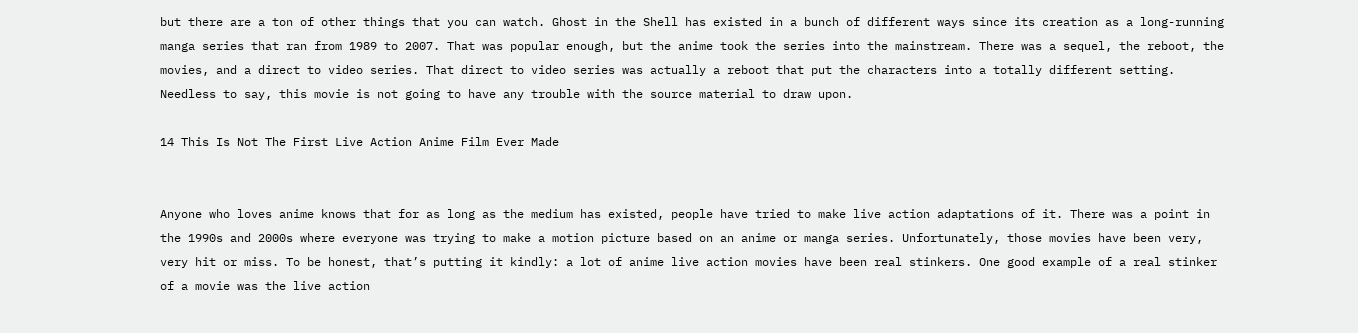but there are a ton of other things that you can watch. Ghost in the Shell has existed in a bunch of different ways since its creation as a long-running manga series that ran from 1989 to 2007. That was popular enough, but the anime took the series into the mainstream. There was a sequel, the reboot, the movies, and a direct to video series. That direct to video series was actually a reboot that put the characters into a totally different setting. Needless to say, this movie is not going to have any trouble with the source material to draw upon.

14 This Is Not The First Live Action Anime Film Ever Made


Anyone who loves anime knows that for as long as the medium has existed, people have tried to make live action adaptations of it. There was a point in the 1990s and 2000s where everyone was trying to make a motion picture based on an anime or manga series. Unfortunately, those movies have been very, very hit or miss. To be honest, that’s putting it kindly: a lot of anime live action movies have been real stinkers. One good example of a real stinker of a movie was the live action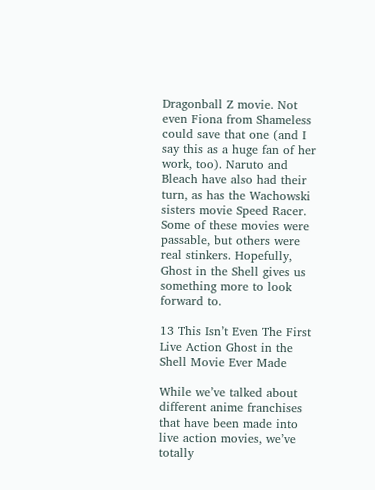Dragonball Z movie. Not even Fiona from Shameless could save that one (and I say this as a huge fan of her work, too). Naruto and Bleach have also had their turn, as has the Wachowski sisters movie Speed Racer. Some of these movies were passable, but others were real stinkers. Hopefully, Ghost in the Shell gives us something more to look forward to.

13 This Isn’t Even The First Live Action Ghost in the Shell Movie Ever Made

While we’ve talked about different anime franchises that have been made into live action movies, we’ve totally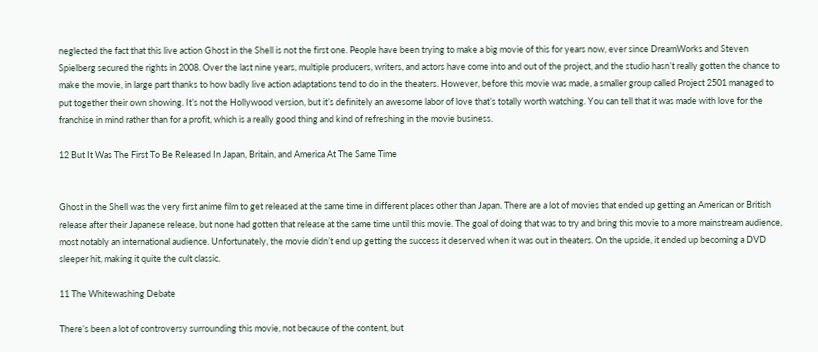neglected the fact that this live action Ghost in the Shell is not the first one. People have been trying to make a big movie of this for years now, ever since DreamWorks and Steven Spielberg secured the rights in 2008. Over the last nine years, multiple producers, writers, and actors have come into and out of the project, and the studio hasn’t really gotten the chance to make the movie, in large part thanks to how badly live action adaptations tend to do in the theaters. However, before this movie was made, a smaller group called Project 2501 managed to put together their own showing. It’s not the Hollywood version, but it’s definitely an awesome labor of love that’s totally worth watching. You can tell that it was made with love for the franchise in mind rather than for a profit, which is a really good thing and kind of refreshing in the movie business.

12 But It Was The First To Be Released In Japan, Britain, and America At The Same Time


Ghost in the Shell was the very first anime film to get released at the same time in different places other than Japan. There are a lot of movies that ended up getting an American or British release after their Japanese release, but none had gotten that release at the same time until this movie. The goal of doing that was to try and bring this movie to a more mainstream audience, most notably an international audience. Unfortunately, the movie didn’t end up getting the success it deserved when it was out in theaters. On the upside, it ended up becoming a DVD sleeper hit, making it quite the cult classic.

11 The Whitewashing Debate

There’s been a lot of controversy surrounding this movie, not because of the content, but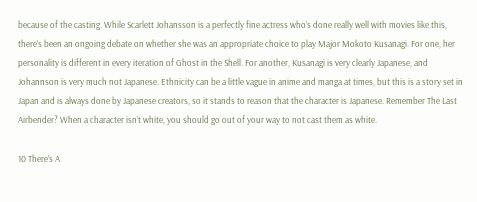because of the casting. While Scarlett Johansson is a perfectly fine actress who’s done really well with movies like this, there’s been an ongoing debate on whether she was an appropriate choice to play Major Mokoto Kusanagi. For one, her personality is different in every iteration of Ghost in the Shell. For another, Kusanagi is very clearly Japanese, and Johannson is very much not Japanese. Ethnicity can be a little vague in anime and manga at times, but this is a story set in Japan and is always done by Japanese creators, so it stands to reason that the character is Japanese. Remember The Last Airbender? When a character isn’t white, you should go out of your way to not cast them as white.

10 There’s A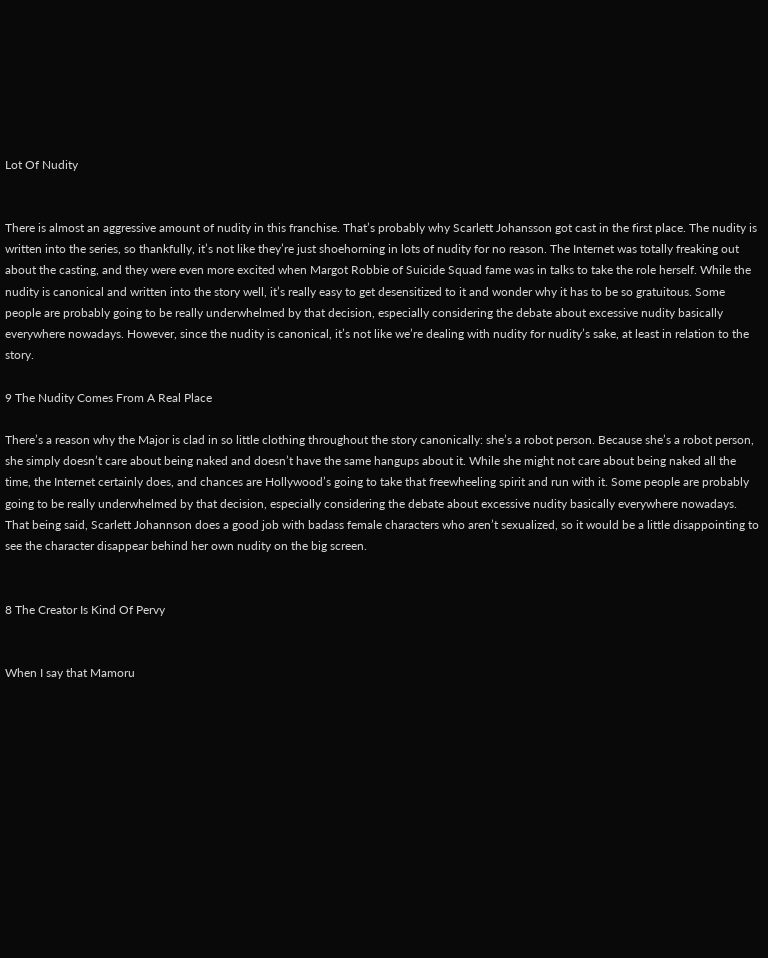Lot Of Nudity


There is almost an aggressive amount of nudity in this franchise. That’s probably why Scarlett Johansson got cast in the first place. The nudity is written into the series, so thankfully, it’s not like they’re just shoehorning in lots of nudity for no reason. The Internet was totally freaking out about the casting, and they were even more excited when Margot Robbie of Suicide Squad fame was in talks to take the role herself. While the nudity is canonical and written into the story well, it’s really easy to get desensitized to it and wonder why it has to be so gratuitous. Some people are probably going to be really underwhelmed by that decision, especially considering the debate about excessive nudity basically everywhere nowadays. However, since the nudity is canonical, it’s not like we’re dealing with nudity for nudity’s sake, at least in relation to the story.

9 The Nudity Comes From A Real Place

There’s a reason why the Major is clad in so little clothing throughout the story canonically: she’s a robot person. Because she’s a robot person, she simply doesn’t care about being naked and doesn’t have the same hangups about it. While she might not care about being naked all the time, the Internet certainly does, and chances are Hollywood’s going to take that freewheeling spirit and run with it. Some people are probably going to be really underwhelmed by that decision, especially considering the debate about excessive nudity basically everywhere nowadays. That being said, Scarlett Johannson does a good job with badass female characters who aren’t sexualized, so it would be a little disappointing to see the character disappear behind her own nudity on the big screen.


8 The Creator Is Kind Of Pervy


When I say that Mamoru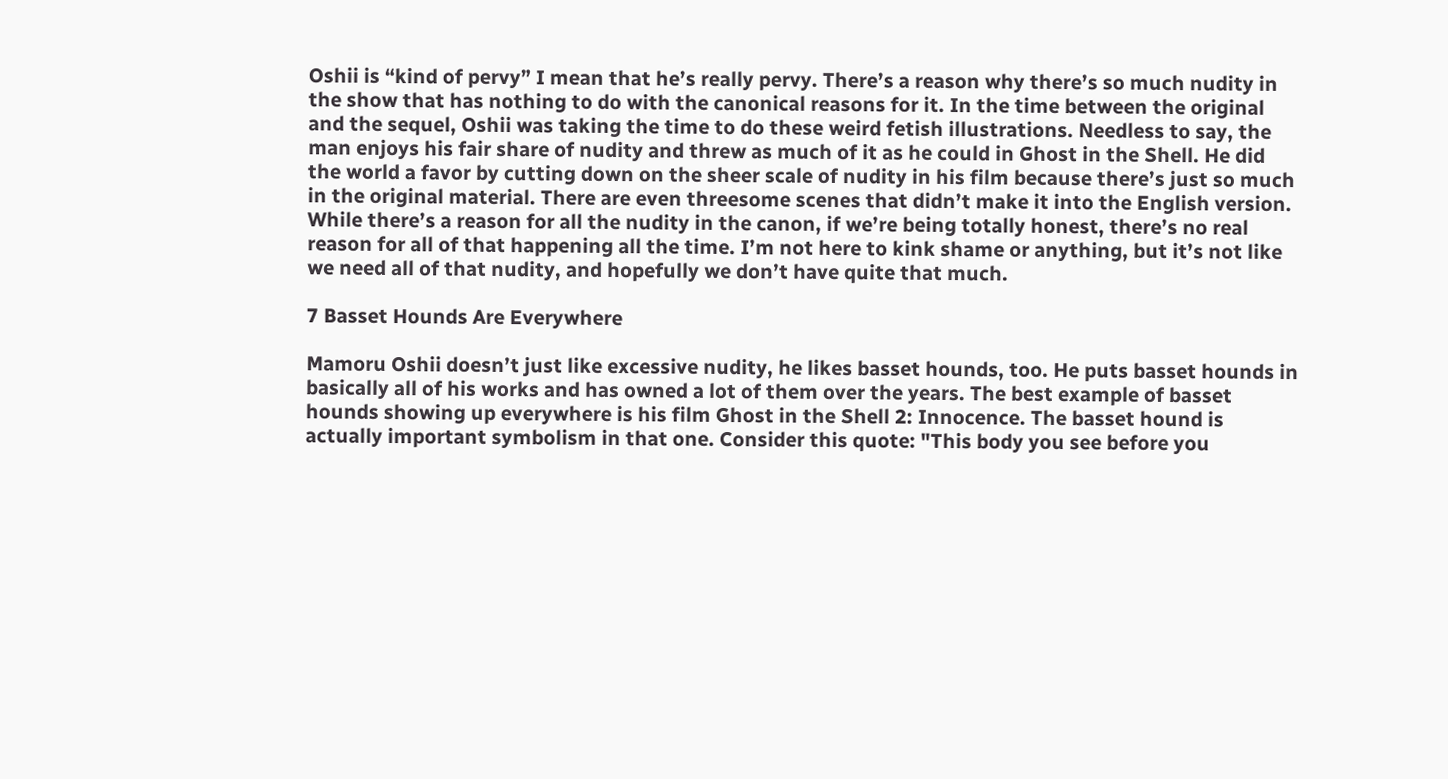Oshii is “kind of pervy” I mean that he’s really pervy. There’s a reason why there’s so much nudity in the show that has nothing to do with the canonical reasons for it. In the time between the original and the sequel, Oshii was taking the time to do these weird fetish illustrations. Needless to say, the man enjoys his fair share of nudity and threw as much of it as he could in Ghost in the Shell. He did the world a favor by cutting down on the sheer scale of nudity in his film because there’s just so much in the original material. There are even threesome scenes that didn’t make it into the English version. While there’s a reason for all the nudity in the canon, if we’re being totally honest, there’s no real reason for all of that happening all the time. I’m not here to kink shame or anything, but it’s not like we need all of that nudity, and hopefully we don’t have quite that much.

7 Basset Hounds Are Everywhere

Mamoru Oshii doesn’t just like excessive nudity, he likes basset hounds, too. He puts basset hounds in basically all of his works and has owned a lot of them over the years. The best example of basset hounds showing up everywhere is his film Ghost in the Shell 2: Innocence. The basset hound is actually important symbolism in that one. Consider this quote: "This body you see before you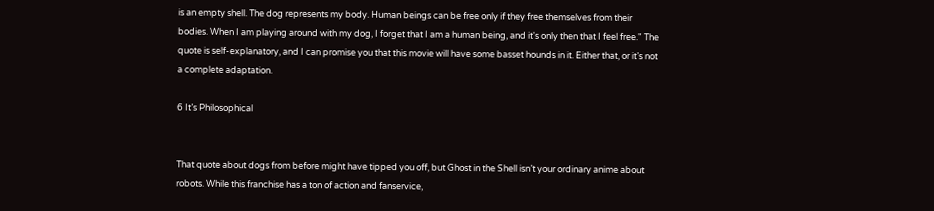is an empty shell. The dog represents my body. Human beings can be free only if they free themselves from their bodies. When I am playing around with my dog, I forget that I am a human being, and it's only then that I feel free." The quote is self-explanatory, and I can promise you that this movie will have some basset hounds in it. Either that, or it’s not a complete adaptation.

6 It’s Philosophical


That quote about dogs from before might have tipped you off, but Ghost in the Shell isn’t your ordinary anime about robots. While this franchise has a ton of action and fanservice,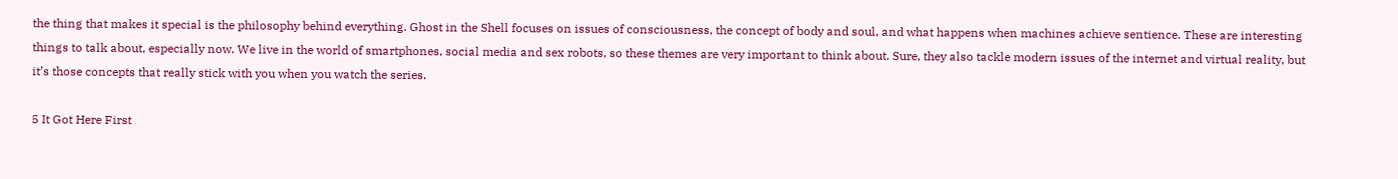the thing that makes it special is the philosophy behind everything. Ghost in the Shell focuses on issues of consciousness, the concept of body and soul, and what happens when machines achieve sentience. These are interesting things to talk about, especially now. We live in the world of smartphones, social media and sex robots, so these themes are very important to think about. Sure, they also tackle modern issues of the internet and virtual reality, but it’s those concepts that really stick with you when you watch the series.

5 It Got Here First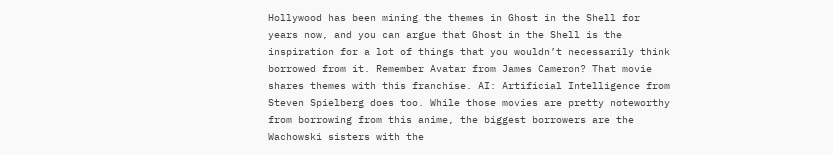Hollywood has been mining the themes in Ghost in the Shell for years now, and you can argue that Ghost in the Shell is the inspiration for a lot of things that you wouldn’t necessarily think borrowed from it. Remember Avatar from James Cameron? That movie shares themes with this franchise. AI: Artificial Intelligence from Steven Spielberg does too. While those movies are pretty noteworthy from borrowing from this anime, the biggest borrowers are the Wachowski sisters with the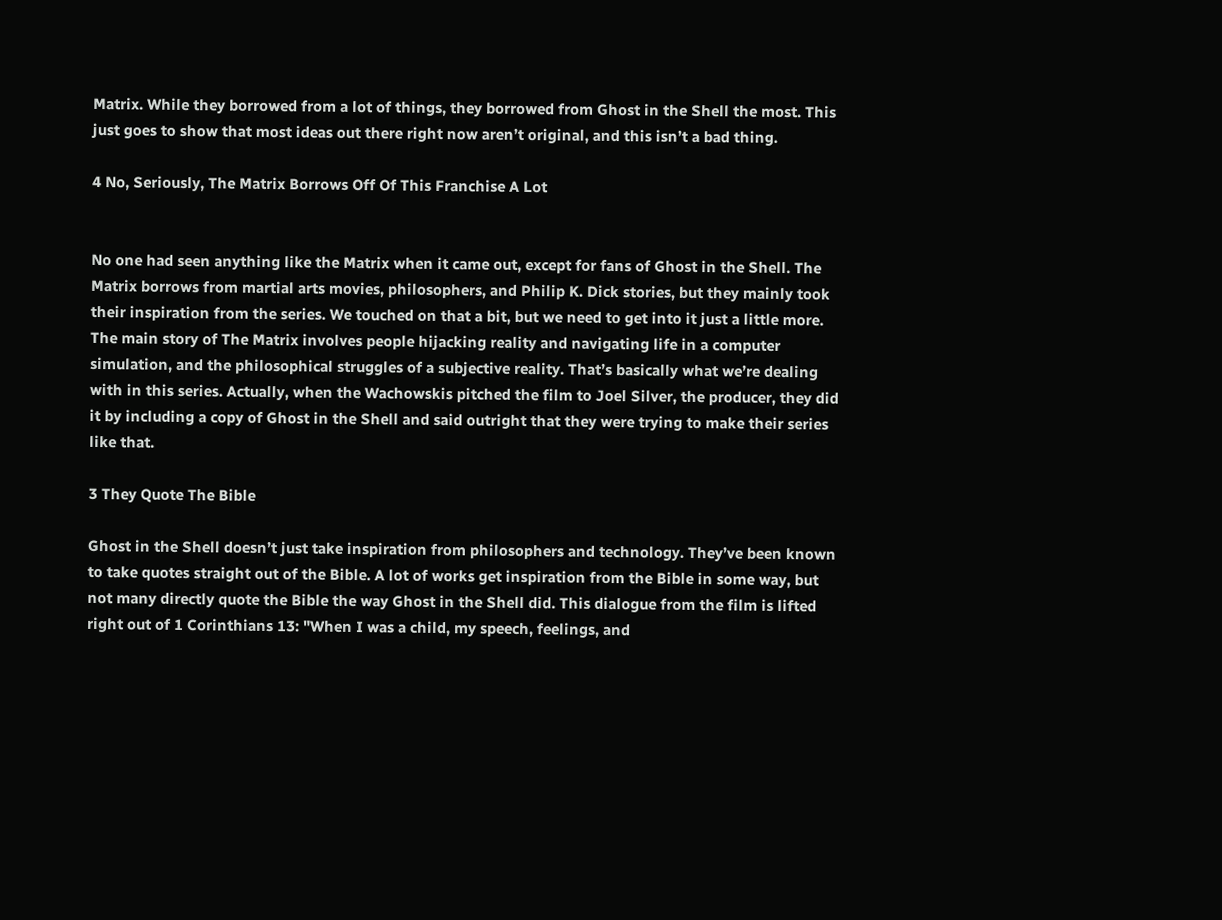Matrix. While they borrowed from a lot of things, they borrowed from Ghost in the Shell the most. This just goes to show that most ideas out there right now aren’t original, and this isn’t a bad thing.

4 No, Seriously, The Matrix Borrows Off Of This Franchise A Lot


No one had seen anything like the Matrix when it came out, except for fans of Ghost in the Shell. The Matrix borrows from martial arts movies, philosophers, and Philip K. Dick stories, but they mainly took their inspiration from the series. We touched on that a bit, but we need to get into it just a little more. The main story of The Matrix involves people hijacking reality and navigating life in a computer simulation, and the philosophical struggles of a subjective reality. That’s basically what we’re dealing with in this series. Actually, when the Wachowskis pitched the film to Joel Silver, the producer, they did it by including a copy of Ghost in the Shell and said outright that they were trying to make their series like that.

3 They Quote The Bible

Ghost in the Shell doesn’t just take inspiration from philosophers and technology. They’ve been known to take quotes straight out of the Bible. A lot of works get inspiration from the Bible in some way, but not many directly quote the Bible the way Ghost in the Shell did. This dialogue from the film is lifted right out of 1 Corinthians 13: "When I was a child, my speech, feelings, and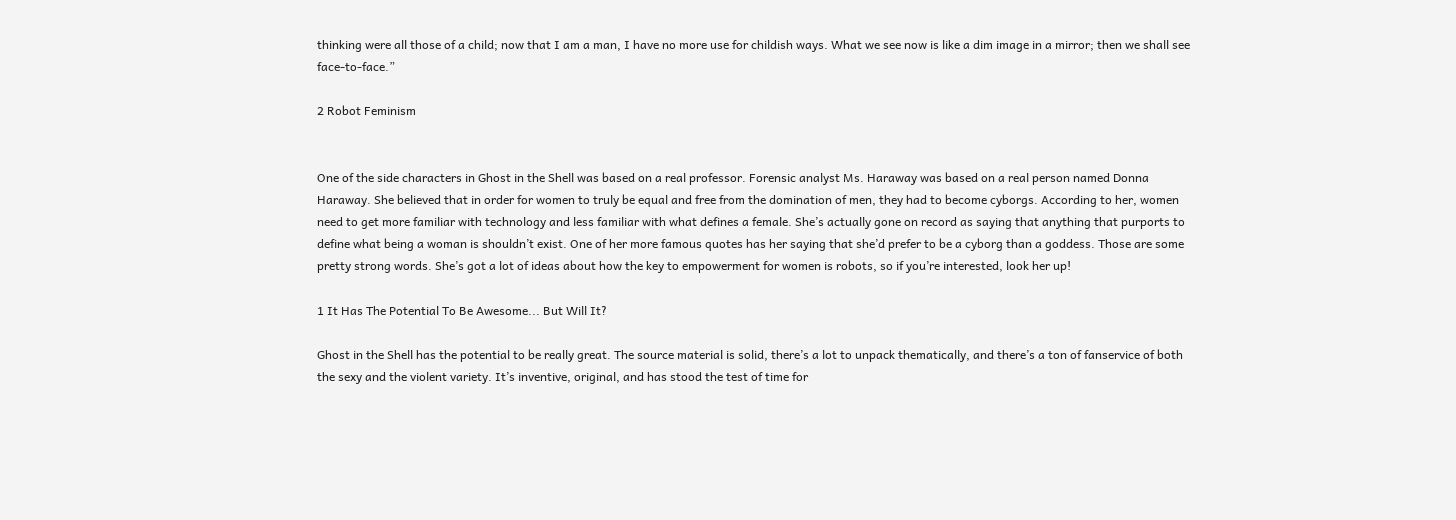thinking were all those of a child; now that I am a man, I have no more use for childish ways. What we see now is like a dim image in a mirror; then we shall see face-to-face.”

2 Robot Feminism


One of the side characters in Ghost in the Shell was based on a real professor. Forensic analyst Ms. Haraway was based on a real person named Donna Haraway. She believed that in order for women to truly be equal and free from the domination of men, they had to become cyborgs. According to her, women need to get more familiar with technology and less familiar with what defines a female. She’s actually gone on record as saying that anything that purports to define what being a woman is shouldn’t exist. One of her more famous quotes has her saying that she’d prefer to be a cyborg than a goddess. Those are some pretty strong words. She’s got a lot of ideas about how the key to empowerment for women is robots, so if you’re interested, look her up!

1 It Has The Potential To Be Awesome... But Will It?

Ghost in the Shell has the potential to be really great. The source material is solid, there’s a lot to unpack thematically, and there’s a ton of fanservice of both the sexy and the violent variety. It’s inventive, original, and has stood the test of time for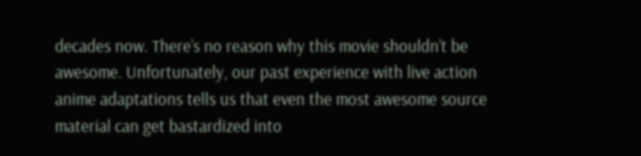decades now. There’s no reason why this movie shouldn’t be awesome. Unfortunately, our past experience with live action anime adaptations tells us that even the most awesome source material can get bastardized into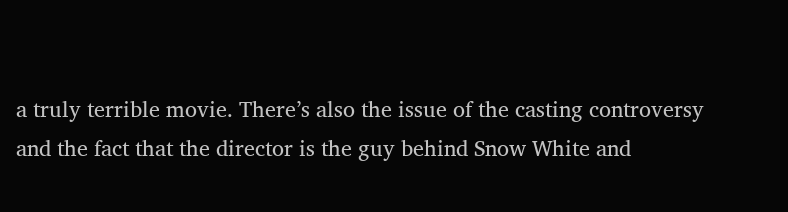a truly terrible movie. There’s also the issue of the casting controversy and the fact that the director is the guy behind Snow White and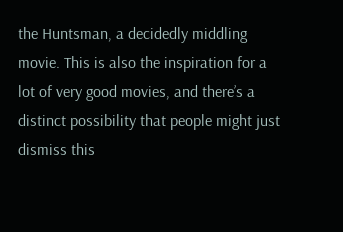the Huntsman, a decidedly middling movie. This is also the inspiration for a lot of very good movies, and there’s a distinct possibility that people might just dismiss this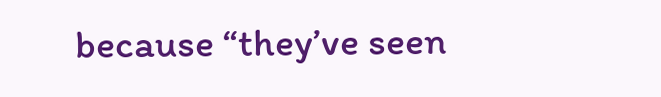because “they’ve seen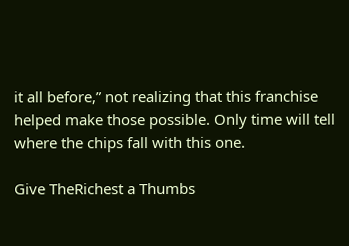it all before,” not realizing that this franchise helped make those possible. Only time will tell where the chips fall with this one.

Give TheRichest a Thumbs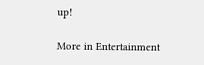up!

More in Entertainment